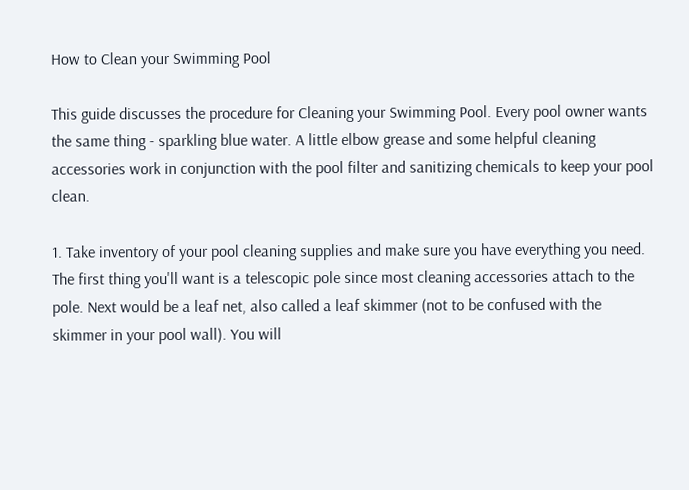How to Clean your Swimming Pool

This guide discusses the procedure for Cleaning your Swimming Pool. Every pool owner wants the same thing - sparkling blue water. A little elbow grease and some helpful cleaning accessories work in conjunction with the pool filter and sanitizing chemicals to keep your pool clean.

1. Take inventory of your pool cleaning supplies and make sure you have everything you need. The first thing you'll want is a telescopic pole since most cleaning accessories attach to the pole. Next would be a leaf net, also called a leaf skimmer (not to be confused with the skimmer in your pool wall). You will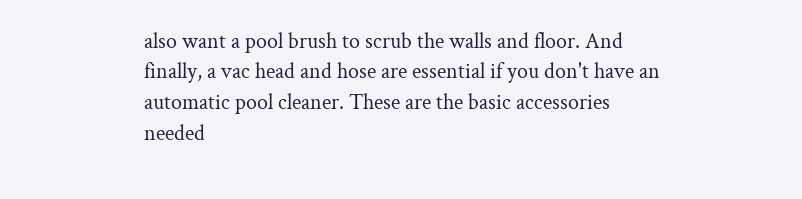also want a pool brush to scrub the walls and floor. And finally, a vac head and hose are essential if you don't have an automatic pool cleaner. These are the basic accessories needed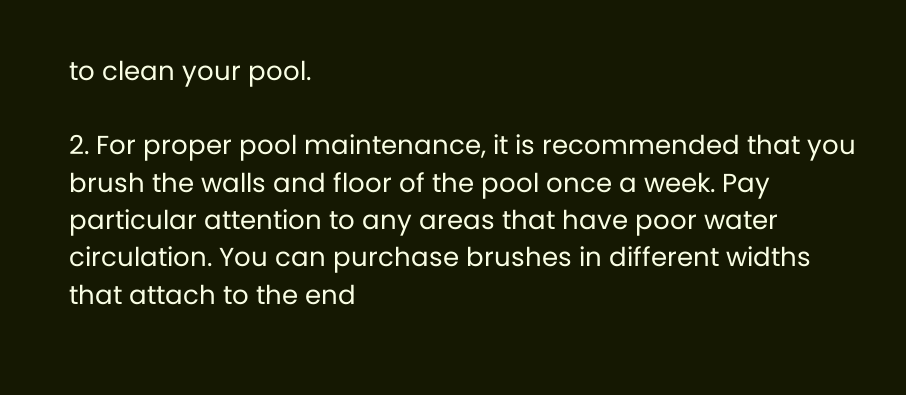to clean your pool.

2. For proper pool maintenance, it is recommended that you brush the walls and floor of the pool once a week. Pay particular attention to any areas that have poor water circulation. You can purchase brushes in different widths that attach to the end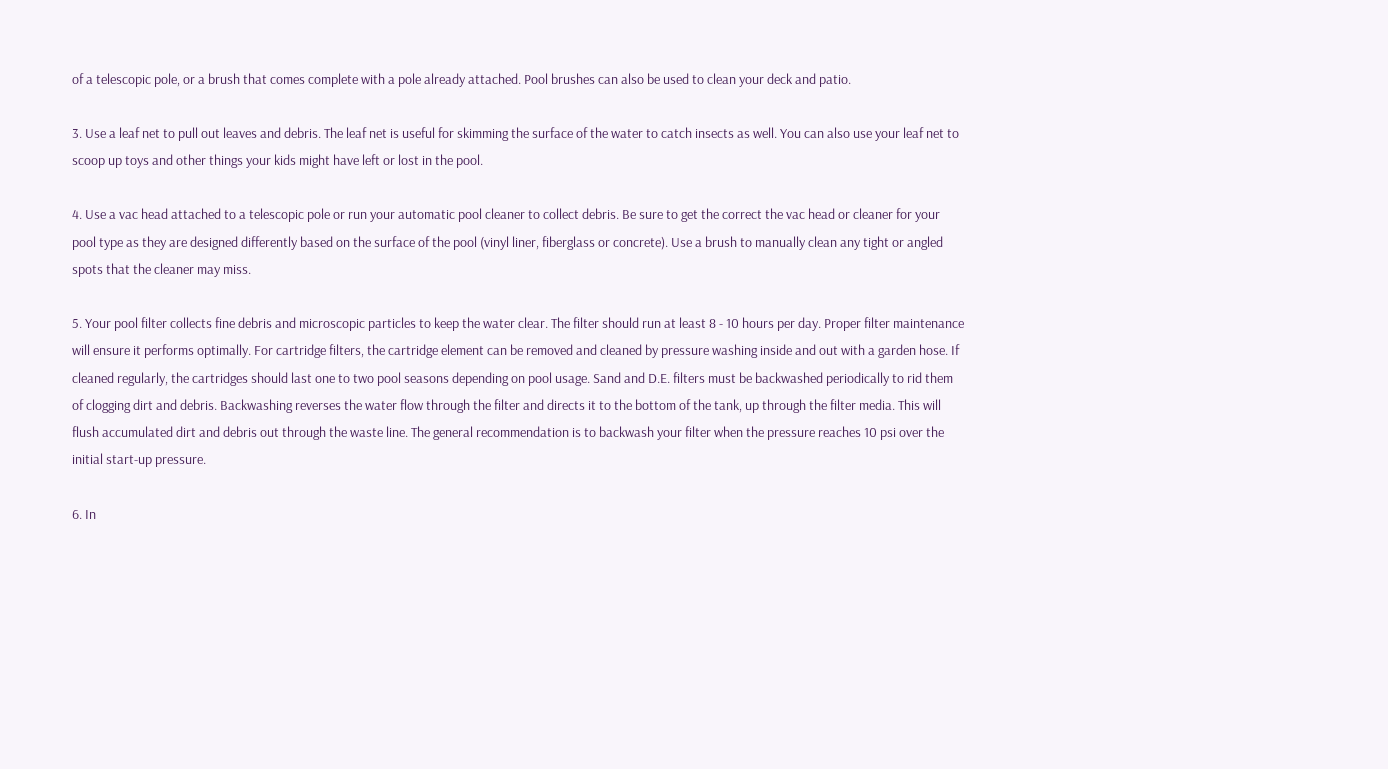of a telescopic pole, or a brush that comes complete with a pole already attached. Pool brushes can also be used to clean your deck and patio.

3. Use a leaf net to pull out leaves and debris. The leaf net is useful for skimming the surface of the water to catch insects as well. You can also use your leaf net to scoop up toys and other things your kids might have left or lost in the pool.

4. Use a vac head attached to a telescopic pole or run your automatic pool cleaner to collect debris. Be sure to get the correct the vac head or cleaner for your pool type as they are designed differently based on the surface of the pool (vinyl liner, fiberglass or concrete). Use a brush to manually clean any tight or angled spots that the cleaner may miss.

5. Your pool filter collects fine debris and microscopic particles to keep the water clear. The filter should run at least 8 - 10 hours per day. Proper filter maintenance will ensure it performs optimally. For cartridge filters, the cartridge element can be removed and cleaned by pressure washing inside and out with a garden hose. If cleaned regularly, the cartridges should last one to two pool seasons depending on pool usage. Sand and D.E. filters must be backwashed periodically to rid them of clogging dirt and debris. Backwashing reverses the water flow through the filter and directs it to the bottom of the tank, up through the filter media. This will flush accumulated dirt and debris out through the waste line. The general recommendation is to backwash your filter when the pressure reaches 10 psi over the initial start-up pressure.

6. In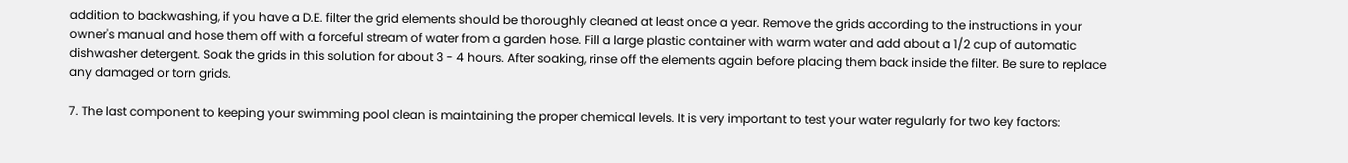addition to backwashing, if you have a D.E. filter the grid elements should be thoroughly cleaned at least once a year. Remove the grids according to the instructions in your owner's manual and hose them off with a forceful stream of water from a garden hose. Fill a large plastic container with warm water and add about a 1/2 cup of automatic dishwasher detergent. Soak the grids in this solution for about 3 - 4 hours. After soaking, rinse off the elements again before placing them back inside the filter. Be sure to replace any damaged or torn grids.

7. The last component to keeping your swimming pool clean is maintaining the proper chemical levels. It is very important to test your water regularly for two key factors: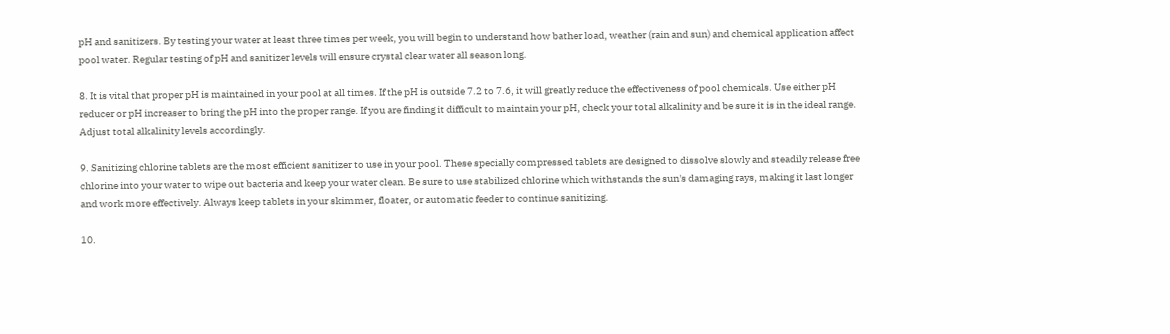pH and sanitizers. By testing your water at least three times per week, you will begin to understand how bather load, weather (rain and sun) and chemical application affect pool water. Regular testing of pH and sanitizer levels will ensure crystal clear water all season long.

8. It is vital that proper pH is maintained in your pool at all times. If the pH is outside 7.2 to 7.6, it will greatly reduce the effectiveness of pool chemicals. Use either pH reducer or pH increaser to bring the pH into the proper range. If you are finding it difficult to maintain your pH, check your total alkalinity and be sure it is in the ideal range. Adjust total alkalinity levels accordingly.

9. Sanitizing chlorine tablets are the most efficient sanitizer to use in your pool. These specially compressed tablets are designed to dissolve slowly and steadily release free chlorine into your water to wipe out bacteria and keep your water clean. Be sure to use stabilized chlorine which withstands the sun's damaging rays, making it last longer and work more effectively. Always keep tablets in your skimmer, floater, or automatic feeder to continue sanitizing.

10.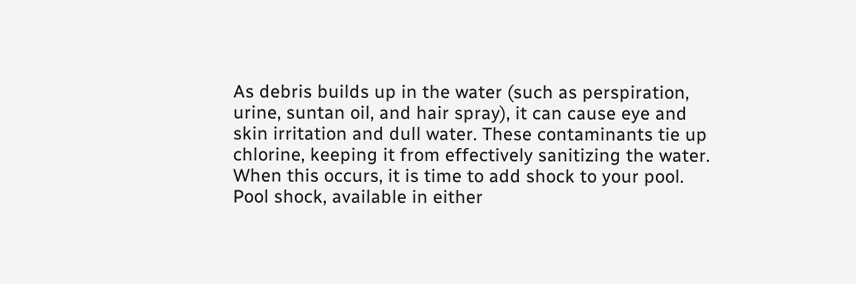As debris builds up in the water (such as perspiration, urine, suntan oil, and hair spray), it can cause eye and skin irritation and dull water. These contaminants tie up chlorine, keeping it from effectively sanitizing the water. When this occurs, it is time to add shock to your pool. Pool shock, available in either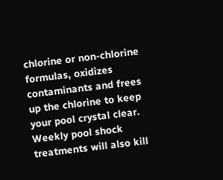chlorine or non-chlorine formulas, oxidizes contaminants and frees up the chlorine to keep your pool crystal clear. Weekly pool shock treatments will also kill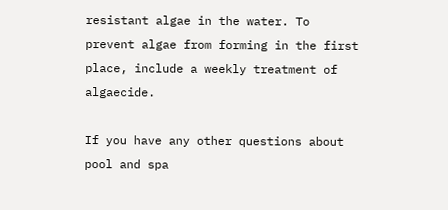resistant algae in the water. To prevent algae from forming in the first place, include a weekly treatment of algaecide.

If you have any other questions about pool and spa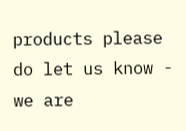products please do let us know - we are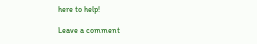here to help!

Leave a comment